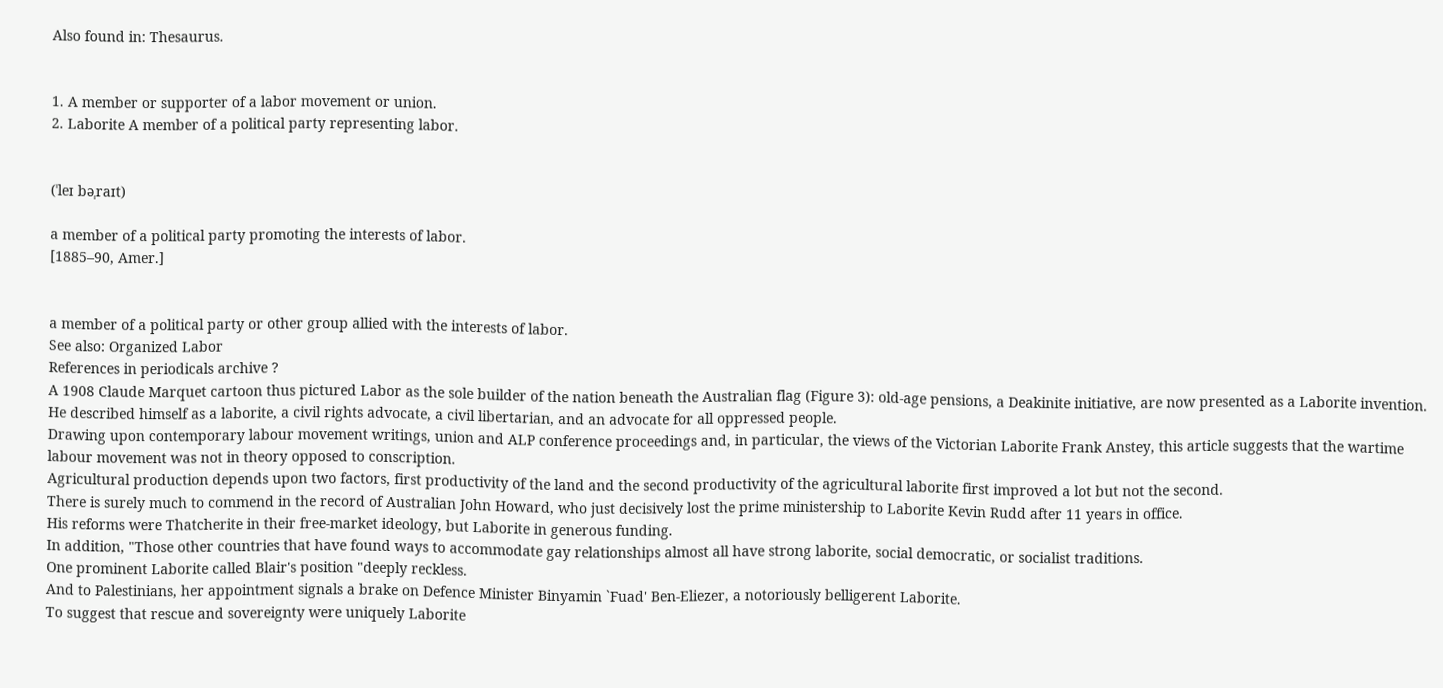Also found in: Thesaurus.


1. A member or supporter of a labor movement or union.
2. Laborite A member of a political party representing labor.


(ˈleɪ bəˌraɪt)

a member of a political party promoting the interests of labor.
[1885–90, Amer.]


a member of a political party or other group allied with the interests of labor.
See also: Organized Labor
References in periodicals archive ?
A 1908 Claude Marquet cartoon thus pictured Labor as the sole builder of the nation beneath the Australian flag (Figure 3): old-age pensions, a Deakinite initiative, are now presented as a Laborite invention.
He described himself as a laborite, a civil rights advocate, a civil libertarian, and an advocate for all oppressed people.
Drawing upon contemporary labour movement writings, union and ALP conference proceedings and, in particular, the views of the Victorian Laborite Frank Anstey, this article suggests that the wartime labour movement was not in theory opposed to conscription.
Agricultural production depends upon two factors, first productivity of the land and the second productivity of the agricultural laborite first improved a lot but not the second.
There is surely much to commend in the record of Australian John Howard, who just decisively lost the prime ministership to Laborite Kevin Rudd after 11 years in office.
His reforms were Thatcherite in their free-market ideology, but Laborite in generous funding.
In addition, "Those other countries that have found ways to accommodate gay relationships almost all have strong laborite, social democratic, or socialist traditions.
One prominent Laborite called Blair's position "deeply reckless.
And to Palestinians, her appointment signals a brake on Defence Minister Binyamin `Fuad' Ben-Eliezer, a notoriously belligerent Laborite.
To suggest that rescue and sovereignty were uniquely Laborite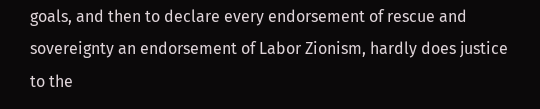goals, and then to declare every endorsement of rescue and sovereignty an endorsement of Labor Zionism, hardly does justice to the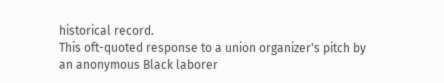historical record.
This oft-quoted response to a union organizer's pitch by an anonymous Black laborer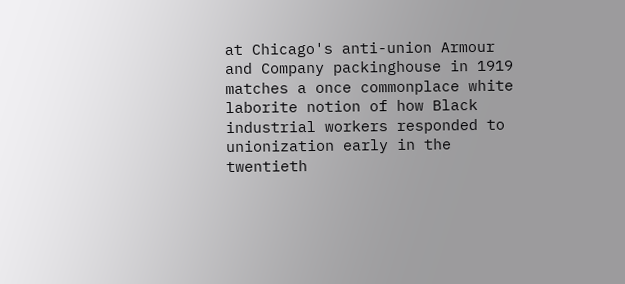at Chicago's anti-union Armour and Company packinghouse in 1919 matches a once commonplace white laborite notion of how Black industrial workers responded to unionization early in the twentieth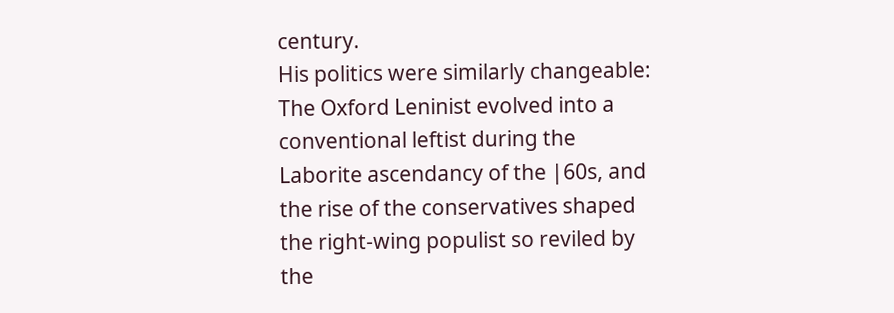century.
His politics were similarly changeable: The Oxford Leninist evolved into a conventional leftist during the Laborite ascendancy of the |60s, and the rise of the conservatives shaped the right-wing populist so reviled by the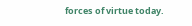forces of virtue today.